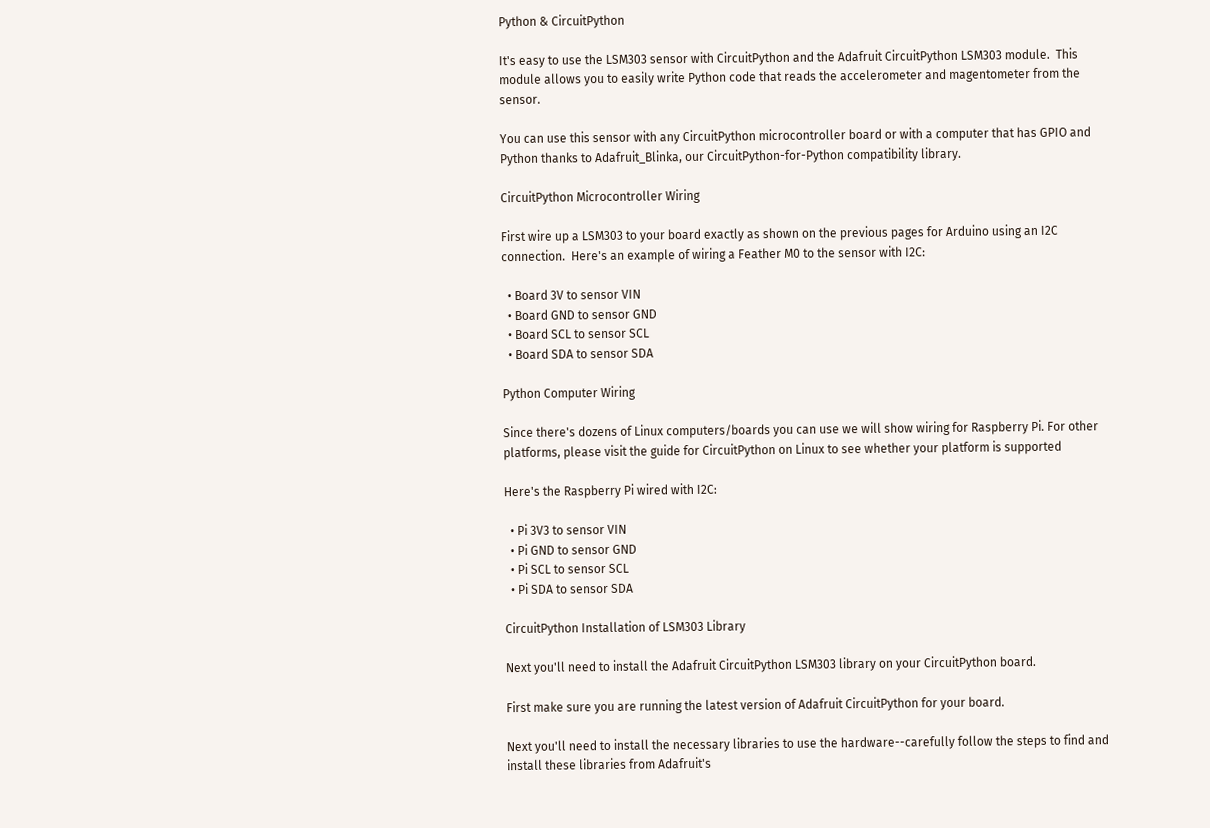Python & CircuitPython

It's easy to use the LSM303 sensor with CircuitPython and the Adafruit CircuitPython LSM303 module.  This module allows you to easily write Python code that reads the accelerometer and magentometer from the sensor.

You can use this sensor with any CircuitPython microcontroller board or with a computer that has GPIO and Python thanks to Adafruit_Blinka, our CircuitPython-for-Python compatibility library.

CircuitPython Microcontroller Wiring

First wire up a LSM303 to your board exactly as shown on the previous pages for Arduino using an I2C connection.  Here's an example of wiring a Feather M0 to the sensor with I2C:

  • Board 3V to sensor VIN
  • Board GND to sensor GND
  • Board SCL to sensor SCL
  • Board SDA to sensor SDA

Python Computer Wiring

Since there's dozens of Linux computers/boards you can use we will show wiring for Raspberry Pi. For other platforms, please visit the guide for CircuitPython on Linux to see whether your platform is supported

Here's the Raspberry Pi wired with I2C:

  • Pi 3V3 to sensor VIN
  • Pi GND to sensor GND
  • Pi SCL to sensor SCL
  • Pi SDA to sensor SDA

CircuitPython Installation of LSM303 Library

Next you'll need to install the Adafruit CircuitPython LSM303 library on your CircuitPython board.

First make sure you are running the latest version of Adafruit CircuitPython for your board.

Next you'll need to install the necessary libraries to use the hardware--carefully follow the steps to find and install these libraries from Adafruit's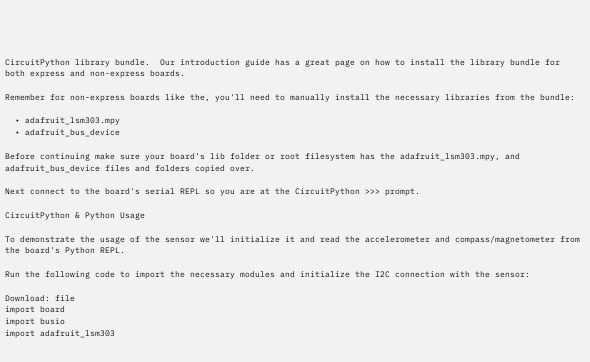CircuitPython library bundle.  Our introduction guide has a great page on how to install the library bundle for both express and non-express boards.

Remember for non-express boards like the, you'll need to manually install the necessary libraries from the bundle:

  • adafruit_lsm303.mpy
  • adafruit_bus_device

Before continuing make sure your board's lib folder or root filesystem has the adafruit_lsm303.mpy, and adafruit_bus_device files and folders copied over.

Next connect to the board's serial REPL so you are at the CircuitPython >>> prompt.

CircuitPython & Python Usage

To demonstrate the usage of the sensor we'll initialize it and read the accelerometer and compass/magnetometer from the board's Python REPL.

Run the following code to import the necessary modules and initialize the I2C connection with the sensor:

Download: file
import board
import busio
import adafruit_lsm303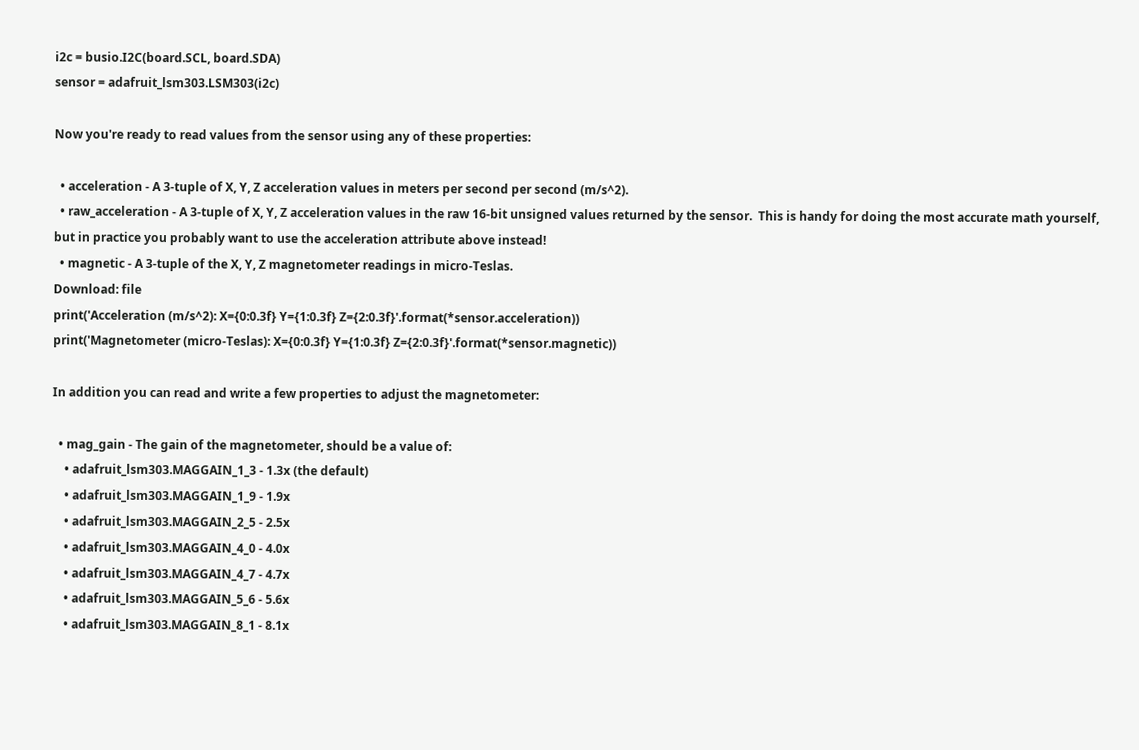i2c = busio.I2C(board.SCL, board.SDA)
sensor = adafruit_lsm303.LSM303(i2c)

Now you're ready to read values from the sensor using any of these properties:

  • acceleration - A 3-tuple of X, Y, Z acceleration values in meters per second per second (m/s^2).
  • raw_acceleration - A 3-tuple of X, Y, Z acceleration values in the raw 16-bit unsigned values returned by the sensor.  This is handy for doing the most accurate math yourself, but in practice you probably want to use the acceleration attribute above instead!
  • magnetic - A 3-tuple of the X, Y, Z magnetometer readings in micro-Teslas.
Download: file
print('Acceleration (m/s^2): X={0:0.3f} Y={1:0.3f} Z={2:0.3f}'.format(*sensor.acceleration))
print('Magnetometer (micro-Teslas): X={0:0.3f} Y={1:0.3f} Z={2:0.3f}'.format(*sensor.magnetic))

In addition you can read and write a few properties to adjust the magnetometer:

  • mag_gain - The gain of the magnetometer, should be a value of:
    • adafruit_lsm303.MAGGAIN_1_3 - 1.3x (the default)
    • adafruit_lsm303.MAGGAIN_1_9 - 1.9x
    • adafruit_lsm303.MAGGAIN_2_5 - 2.5x
    • adafruit_lsm303.MAGGAIN_4_0 - 4.0x
    • adafruit_lsm303.MAGGAIN_4_7 - 4.7x
    • adafruit_lsm303.MAGGAIN_5_6 - 5.6x
    • adafruit_lsm303.MAGGAIN_8_1 - 8.1x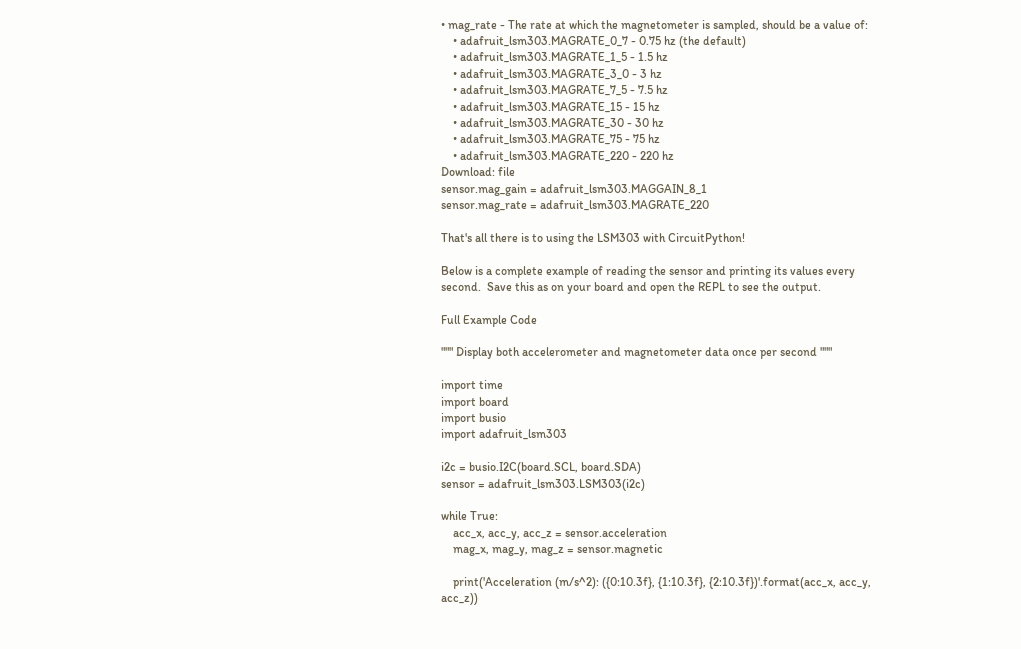• mag_rate - The rate at which the magnetometer is sampled, should be a value of:
    • adafruit_lsm303.MAGRATE_0_7 - 0.75 hz (the default)
    • adafruit_lsm303.MAGRATE_1_5 - 1.5 hz
    • adafruit_lsm303.MAGRATE_3_0 - 3 hz
    • adafruit_lsm303.MAGRATE_7_5 - 7.5 hz
    • adafruit_lsm303.MAGRATE_15 - 15 hz
    • adafruit_lsm303.MAGRATE_30 - 30 hz
    • adafruit_lsm303.MAGRATE_75 - 75 hz
    • adafruit_lsm303.MAGRATE_220 - 220 hz
Download: file
sensor.mag_gain = adafruit_lsm303.MAGGAIN_8_1
sensor.mag_rate = adafruit_lsm303.MAGRATE_220

That's all there is to using the LSM303 with CircuitPython!

Below is a complete example of reading the sensor and printing its values every second.  Save this as on your board and open the REPL to see the output.

Full Example Code

""" Display both accelerometer and magnetometer data once per second """

import time
import board
import busio
import adafruit_lsm303

i2c = busio.I2C(board.SCL, board.SDA)
sensor = adafruit_lsm303.LSM303(i2c)

while True:
    acc_x, acc_y, acc_z = sensor.acceleration
    mag_x, mag_y, mag_z = sensor.magnetic

    print('Acceleration (m/s^2): ({0:10.3f}, {1:10.3f}, {2:10.3f})'.format(acc_x, acc_y, acc_z))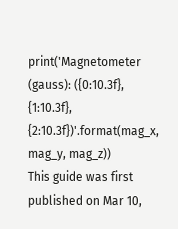print('Magnetometer (gauss): ({0:10.3f}, {1:10.3f}, {2:10.3f})'.format(mag_x, mag_y, mag_z))
This guide was first published on Mar 10,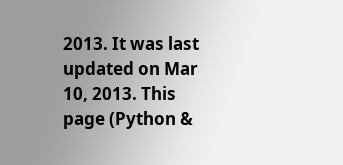2013. It was last updated on Mar 10, 2013. This page (Python &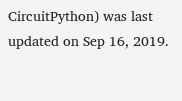CircuitPython) was last updated on Sep 16, 2019.